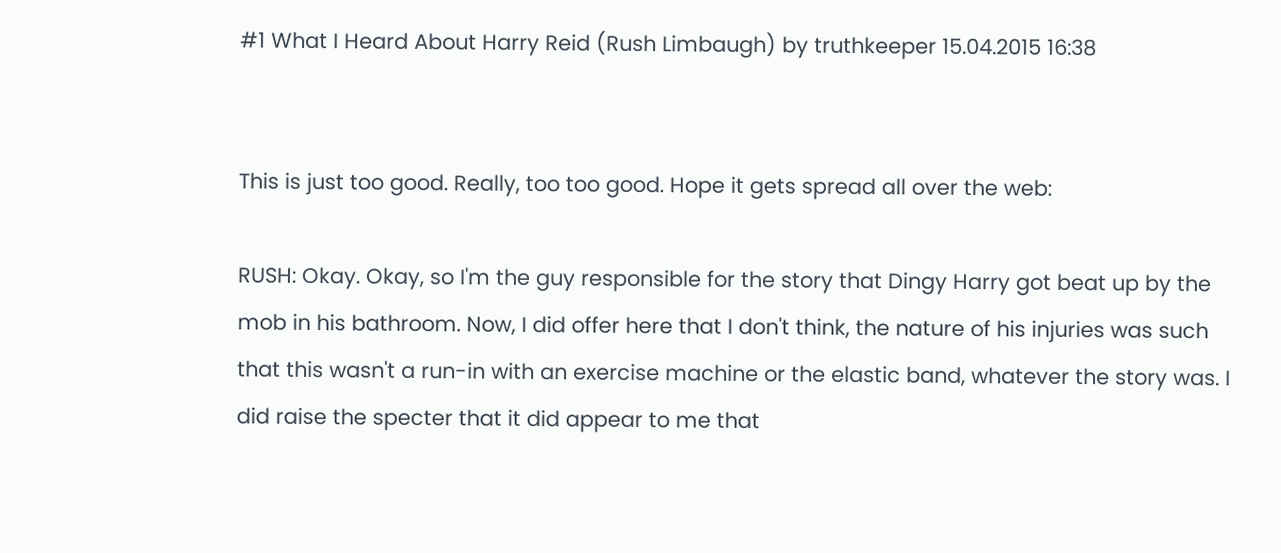#1 What I Heard About Harry Reid (Rush Limbaugh) by truthkeeper 15.04.2015 16:38


This is just too good. Really, too too good. Hope it gets spread all over the web:

RUSH: Okay. Okay, so I'm the guy responsible for the story that Dingy Harry got beat up by the mob in his bathroom. Now, I did offer here that I don't think, the nature of his injuries was such that this wasn't a run-in with an exercise machine or the elastic band, whatever the story was. I did raise the specter that it did appear to me that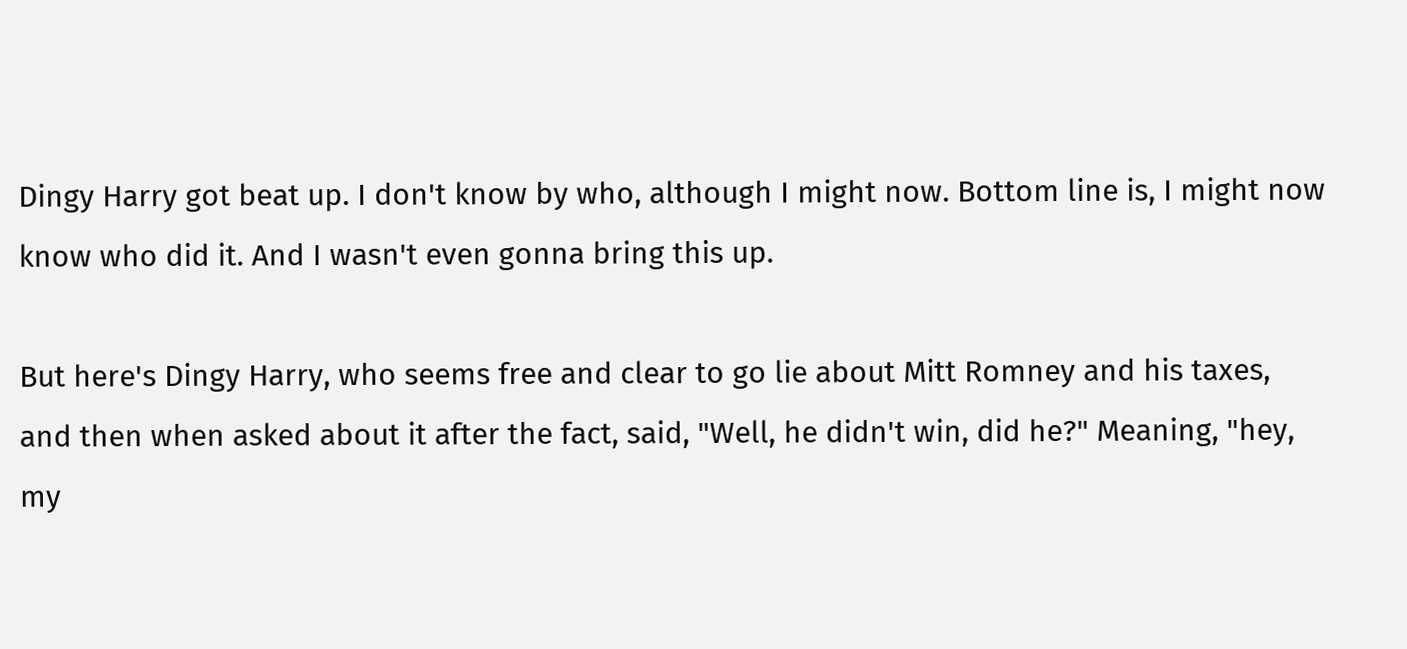Dingy Harry got beat up. I don't know by who, although I might now. Bottom line is, I might now know who did it. And I wasn't even gonna bring this up.

But here's Dingy Harry, who seems free and clear to go lie about Mitt Romney and his taxes, and then when asked about it after the fact, said, "Well, he didn't win, did he?" Meaning, "hey, my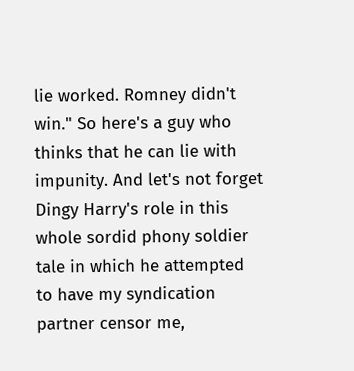lie worked. Romney didn't win." So here's a guy who thinks that he can lie with impunity. And let's not forget Dingy Harry's role in this whole sordid phony soldier tale in which he attempted to have my syndication partner censor me,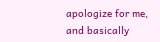apologize for me, and basically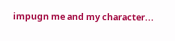impugn me and my character...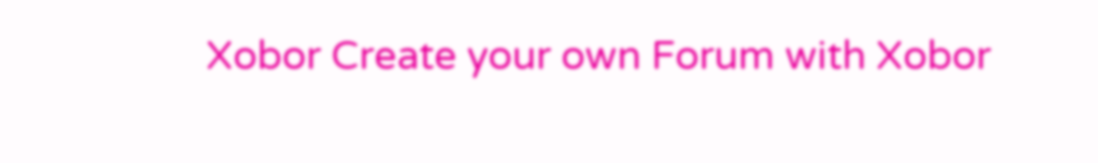Xobor Create your own Forum with Xobor